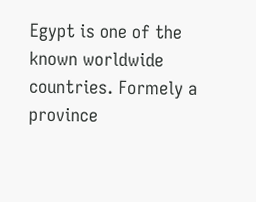Egypt is one of the known worldwide countries. Formely a province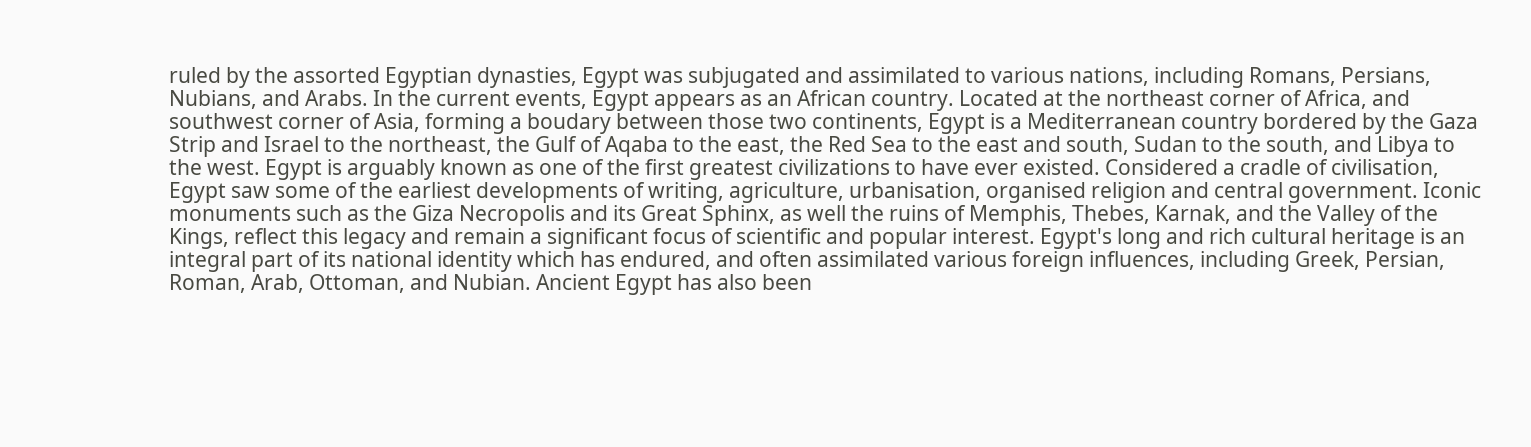ruled by the assorted Egyptian dynasties, Egypt was subjugated and assimilated to various nations, including Romans, Persians, Nubians, and Arabs. In the current events, Egypt appears as an African country. Located at the northeast corner of Africa, and southwest corner of Asia, forming a boudary between those two continents, Egypt is a Mediterranean country bordered by the Gaza Strip and Israel to the northeast, the Gulf of Aqaba to the east, the Red Sea to the east and south, Sudan to the south, and Libya to the west. Egypt is arguably known as one of the first greatest civilizations to have ever existed. Considered a cradle of civilisation, Egypt saw some of the earliest developments of writing, agriculture, urbanisation, organised religion and central government. Iconic monuments such as the Giza Necropolis and its Great Sphinx, as well the ruins of Memphis, Thebes, Karnak, and the Valley of the Kings, reflect this legacy and remain a significant focus of scientific and popular interest. Egypt's long and rich cultural heritage is an integral part of its national identity which has endured, and often assimilated various foreign influences, including Greek, Persian, Roman, Arab, Ottoman, and Nubian. Ancient Egypt has also been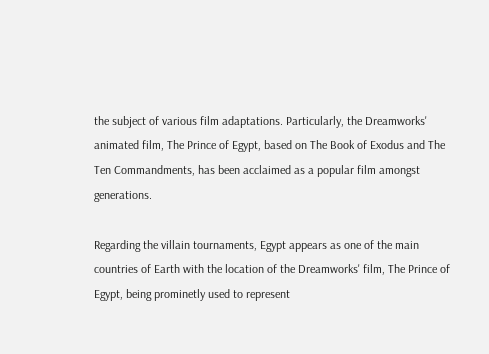the subject of various film adaptations. Particularly, the Dreamworks' animated film, The Prince of Egypt, based on The Book of Exodus and The Ten Commandments, has been acclaimed as a popular film amongst generations.

Regarding the villain tournaments, Egypt appears as one of the main countries of Earth with the location of the Dreamworks' film, The Prince of Egypt, being prominetly used to represent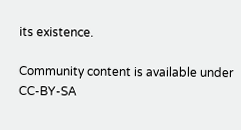its existence.

Community content is available under CC-BY-SA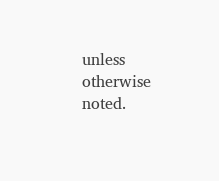unless otherwise noted.